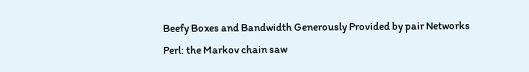Beefy Boxes and Bandwidth Generously Provided by pair Networks
Perl: the Markov chain saw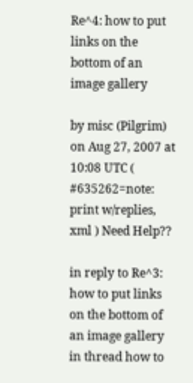Re^4: how to put links on the bottom of an image gallery

by misc (Pilgrim)
on Aug 27, 2007 at 10:08 UTC ( #635262=note: print w/replies, xml ) Need Help??

in reply to Re^3: how to put links on the bottom of an image gallery
in thread how to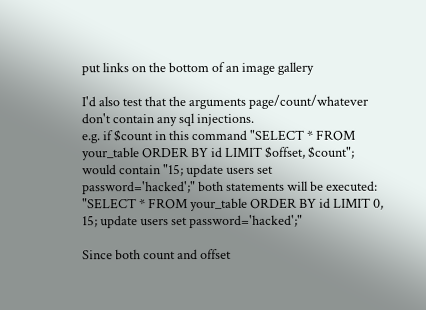put links on the bottom of an image gallery

I'd also test that the arguments page/count/whatever don't contain any sql injections.
e.g. if $count in this command "SELECT * FROM your_table ORDER BY id LIMIT $offset, $count";
would contain "15; update users set password='hacked';" both statements will be executed:
"SELECT * FROM your_table ORDER BY id LIMIT 0, 15; update users set password='hacked';"

Since both count and offset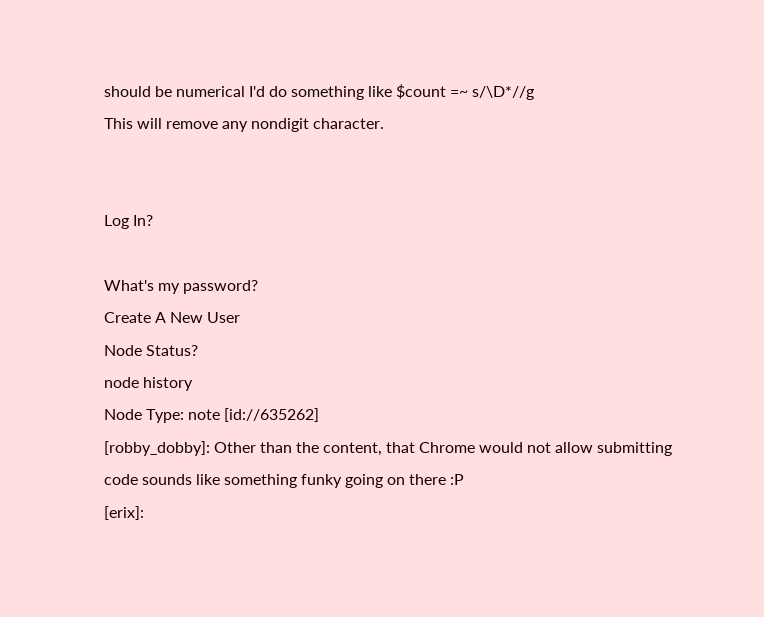should be numerical I'd do something like $count =~ s/\D*//g
This will remove any nondigit character.


Log In?

What's my password?
Create A New User
Node Status?
node history
Node Type: note [id://635262]
[robby_dobby]: Other than the content, that Chrome would not allow submitting code sounds like something funky going on there :P
[erix]: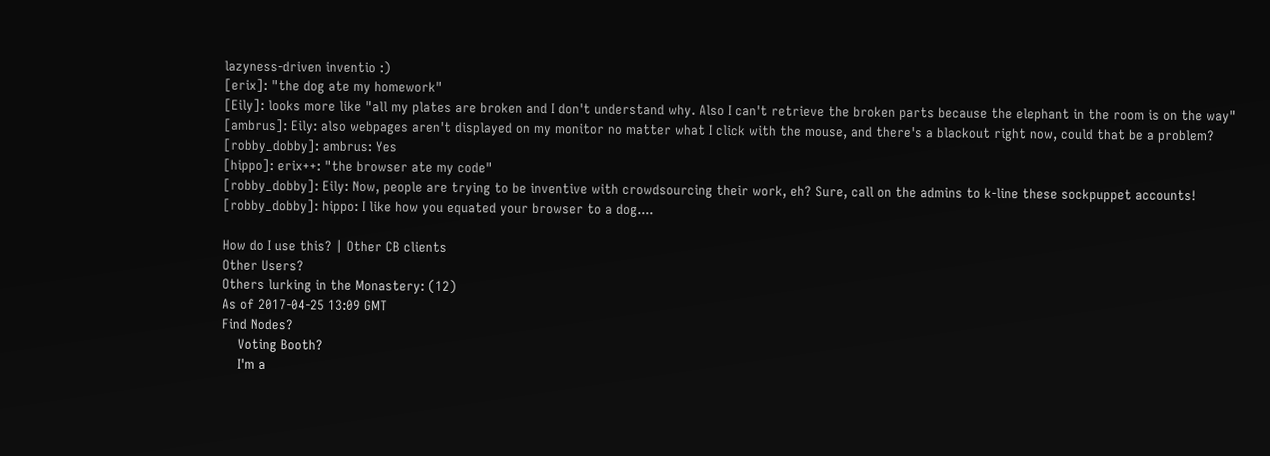lazyness-driven inventio :)
[erix]: "the dog ate my homework"
[Eily]: looks more like "all my plates are broken and I don't understand why. Also I can't retrieve the broken parts because the elephant in the room is on the way"
[ambrus]: Eily: also webpages aren't displayed on my monitor no matter what I click with the mouse, and there's a blackout right now, could that be a problem?
[robby_dobby]: ambrus: Yes
[hippo]: erix++: "the browser ate my code"
[robby_dobby]: Eily: Now, people are trying to be inventive with crowdsourcing their work, eh? Sure, call on the admins to k-line these sockpuppet accounts!
[robby_dobby]: hippo: I like how you equated your browser to a dog....

How do I use this? | Other CB clients
Other Users?
Others lurking in the Monastery: (12)
As of 2017-04-25 13:09 GMT
Find Nodes?
    Voting Booth?
    I'm a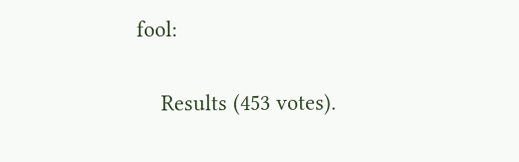fool:

    Results (453 votes).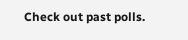Check out past polls.